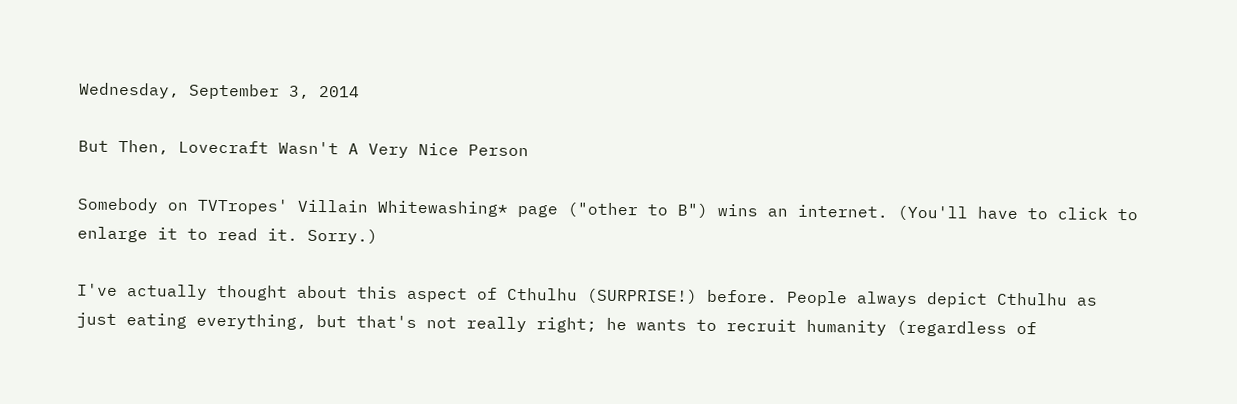Wednesday, September 3, 2014

But Then, Lovecraft Wasn't A Very Nice Person

Somebody on TVTropes' Villain Whitewashing* page ("other to B") wins an internet. (You'll have to click to enlarge it to read it. Sorry.)

I've actually thought about this aspect of Cthulhu (SURPRISE!) before. People always depict Cthulhu as just eating everything, but that's not really right; he wants to recruit humanity (regardless of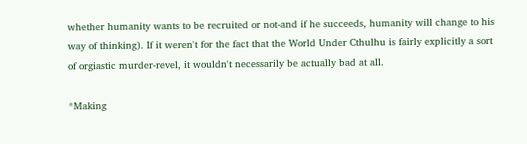whether humanity wants to be recruited or not-and if he succeeds, humanity will change to his way of thinking). If it weren't for the fact that the World Under Cthulhu is fairly explicitly a sort of orgiastic murder-revel, it wouldn't necessarily be actually bad at all.

*Making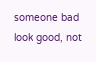someone bad look good, not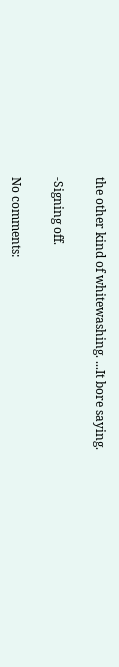the other kind of whitewashing. ...It bore saying.

-Signing off.

No comments: